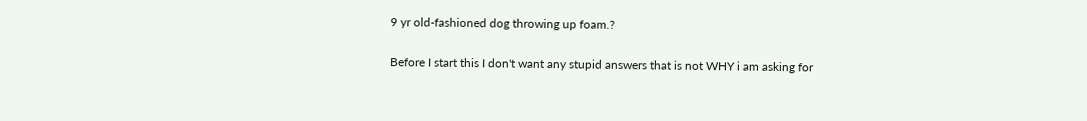9 yr old-fashioned dog throwing up foam.?

Before I start this I don't want any stupid answers that is not WHY i am asking for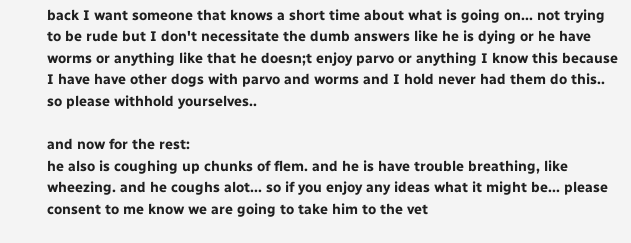back I want someone that knows a short time about what is going on... not trying to be rude but I don't necessitate the dumb answers like he is dying or he have worms or anything like that he doesn;t enjoy parvo or anything I know this because I have have other dogs with parvo and worms and I hold never had them do this.. so please withhold yourselves..

and now for the rest:
he also is coughing up chunks of flem. and he is have trouble breathing, like wheezing. and he coughs alot... so if you enjoy any ideas what it might be... please consent to me know we are going to take him to the vet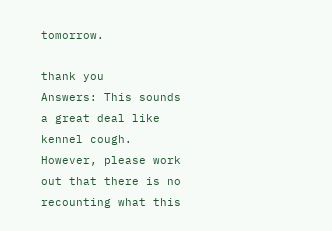tomorrow.

thank you
Answers: This sounds a great deal like kennel cough. However, please work out that there is no recounting what this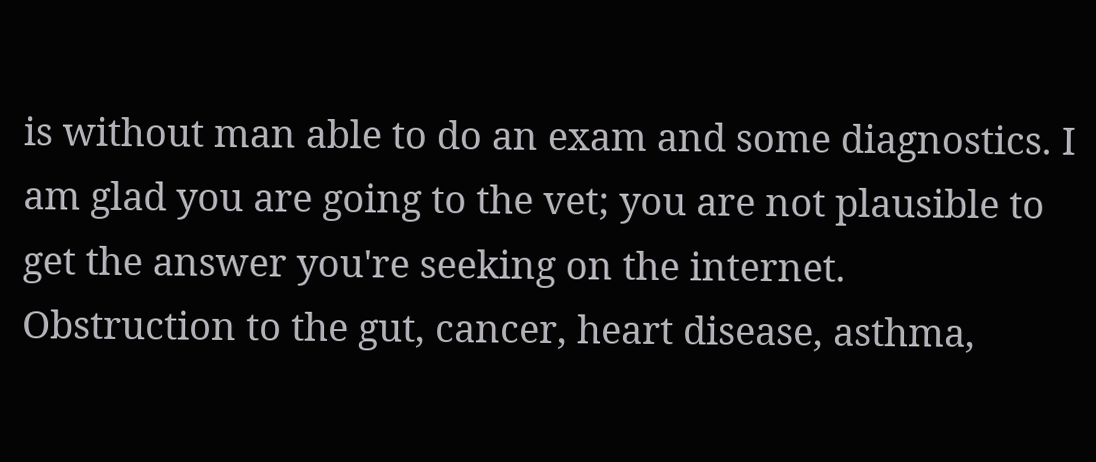is without man able to do an exam and some diagnostics. I am glad you are going to the vet; you are not plausible to get the answer you're seeking on the internet.
Obstruction to the gut, cancer, heart disease, asthma,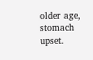older age, stomach upset.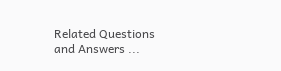Related Questions and Answers ...